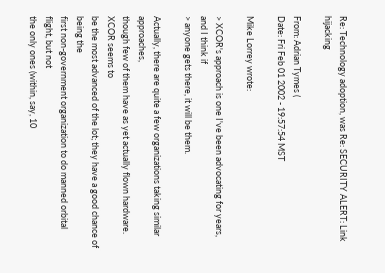Re: Technology adoption, was Re: SECURITY ALERT: Link hijacking

From: Adrian Tymes (
Date: Fri Feb 01 2002 - 19:57:54 MST

Mike Lorrey wrote:

> XCOR's approach is one I've been advocating for years, and I think if
> anyone gets there, it will be them.

Actually, there are quite a few organizations taking similar approaches,
though few of them have as yet actually flown hardware. XCOR seems to
be the most advanced of the lot; they have a good chance of being the
first non-government organization to do manned orbital flight, but not
the only ones (within, say, 10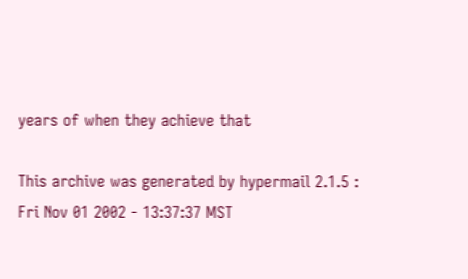years of when they achieve that

This archive was generated by hypermail 2.1.5 : Fri Nov 01 2002 - 13:37:37 MST